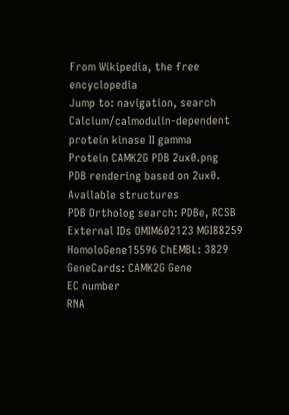From Wikipedia, the free encyclopedia
Jump to: navigation, search
Calcium/calmodulin-dependent protein kinase II gamma
Protein CAMK2G PDB 2ux0.png
PDB rendering based on 2ux0.
Available structures
PDB Ortholog search: PDBe, RCSB
External IDs OMIM602123 MGI88259 HomoloGene15596 ChEMBL: 3829 GeneCards: CAMK2G Gene
EC number
RNA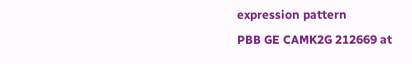expression pattern
PBB GE CAMK2G 212669 at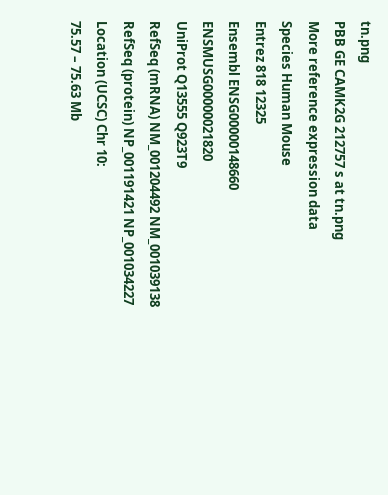tn.png
PBB GE CAMK2G 212757 s at tn.png
More reference expression data
Species Human Mouse
Entrez 818 12325
Ensembl ENSG00000148660 ENSMUSG00000021820
UniProt Q13555 Q923T9
RefSeq (mRNA) NM_001204492 NM_001039138
RefSeq (protein) NP_001191421 NP_001034227
Location (UCSC) Chr 10:
75.57 – 75.63 Mb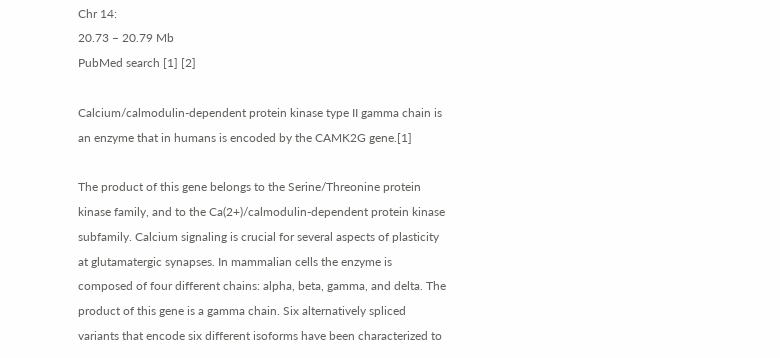Chr 14:
20.73 – 20.79 Mb
PubMed search [1] [2]

Calcium/calmodulin-dependent protein kinase type II gamma chain is an enzyme that in humans is encoded by the CAMK2G gene.[1]

The product of this gene belongs to the Serine/Threonine protein kinase family, and to the Ca(2+)/calmodulin-dependent protein kinase subfamily. Calcium signaling is crucial for several aspects of plasticity at glutamatergic synapses. In mammalian cells the enzyme is composed of four different chains: alpha, beta, gamma, and delta. The product of this gene is a gamma chain. Six alternatively spliced variants that encode six different isoforms have been characterized to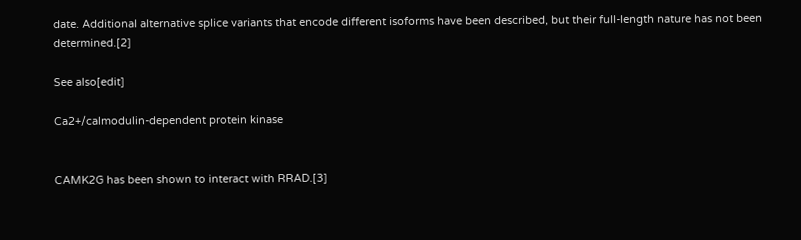date. Additional alternative splice variants that encode different isoforms have been described, but their full-length nature has not been determined.[2]

See also[edit]

Ca2+/calmodulin-dependent protein kinase


CAMK2G has been shown to interact with RRAD.[3]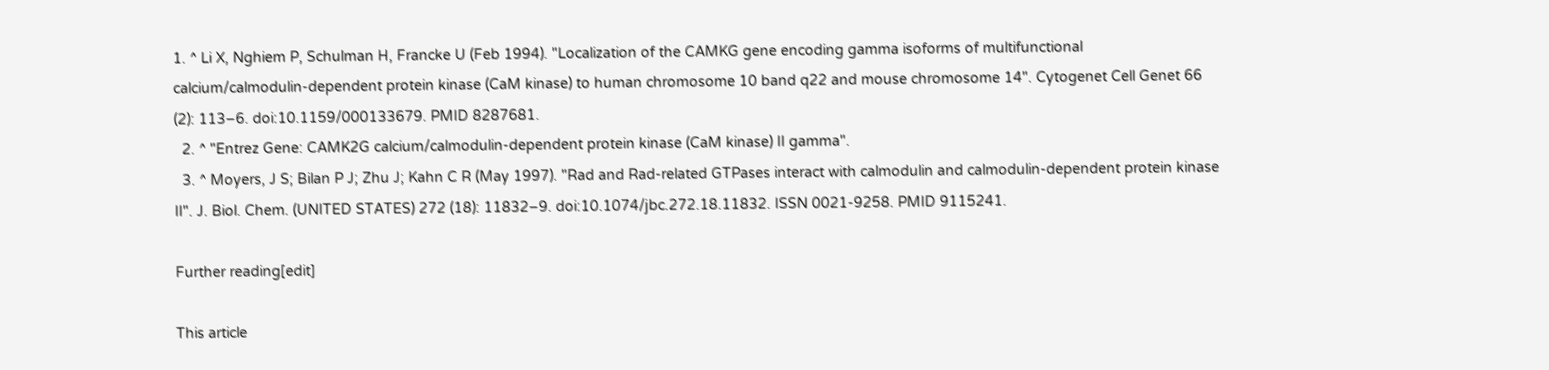1. ^ Li X, Nghiem P, Schulman H, Francke U (Feb 1994). "Localization of the CAMKG gene encoding gamma isoforms of multifunctional calcium/calmodulin-dependent protein kinase (CaM kinase) to human chromosome 10 band q22 and mouse chromosome 14". Cytogenet Cell Genet 66 (2): 113–6. doi:10.1159/000133679. PMID 8287681.
  2. ^ "Entrez Gene: CAMK2G calcium/calmodulin-dependent protein kinase (CaM kinase) II gamma".
  3. ^ Moyers, J S; Bilan P J; Zhu J; Kahn C R (May 1997). "Rad and Rad-related GTPases interact with calmodulin and calmodulin-dependent protein kinase II". J. Biol. Chem. (UNITED STATES) 272 (18): 11832–9. doi:10.1074/jbc.272.18.11832. ISSN 0021-9258. PMID 9115241.

Further reading[edit]

This article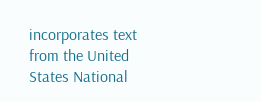incorporates text from the United States National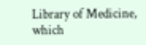Library of Medicine, which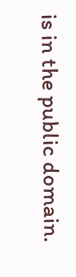is in the public domain.